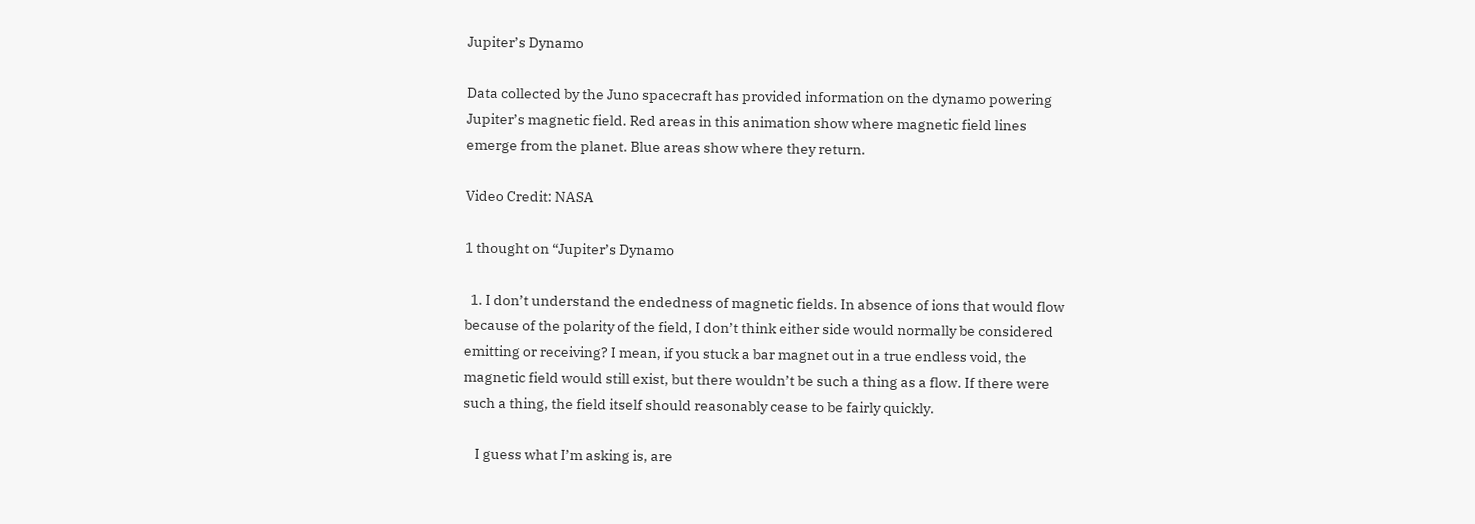Jupiter’s Dynamo

Data collected by the Juno spacecraft has provided information on the dynamo powering Jupiter’s magnetic field. Red areas in this animation show where magnetic field lines emerge from the planet. Blue areas show where they return.

Video Credit: NASA

1 thought on “Jupiter’s Dynamo

  1. I don’t understand the endedness of magnetic fields. In absence of ions that would flow because of the polarity of the field, I don’t think either side would normally be considered emitting or receiving? I mean, if you stuck a bar magnet out in a true endless void, the magnetic field would still exist, but there wouldn’t be such a thing as a flow. If there were such a thing, the field itself should reasonably cease to be fairly quickly.

    I guess what I’m asking is, are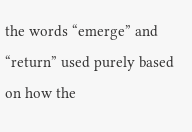the words “emerge” and “return” used purely based on how the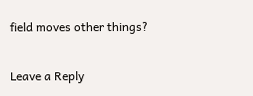field moves other things?

Leave a Reply